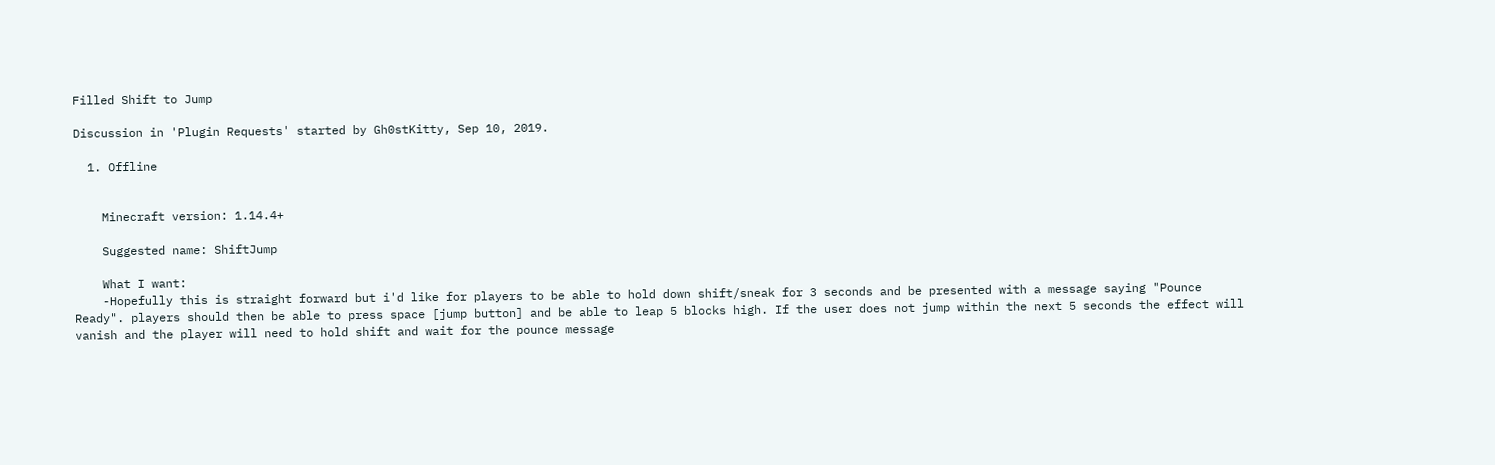Filled Shift to Jump

Discussion in 'Plugin Requests' started by Gh0stKitty, Sep 10, 2019.

  1. Offline


    Minecraft version: 1.14.4+

    Suggested name: ShiftJump

    What I want:
    -Hopefully this is straight forward but i'd like for players to be able to hold down shift/sneak for 3 seconds and be presented with a message saying "Pounce Ready". players should then be able to press space [jump button] and be able to leap 5 blocks high. If the user does not jump within the next 5 seconds the effect will vanish and the player will need to hold shift and wait for the pounce message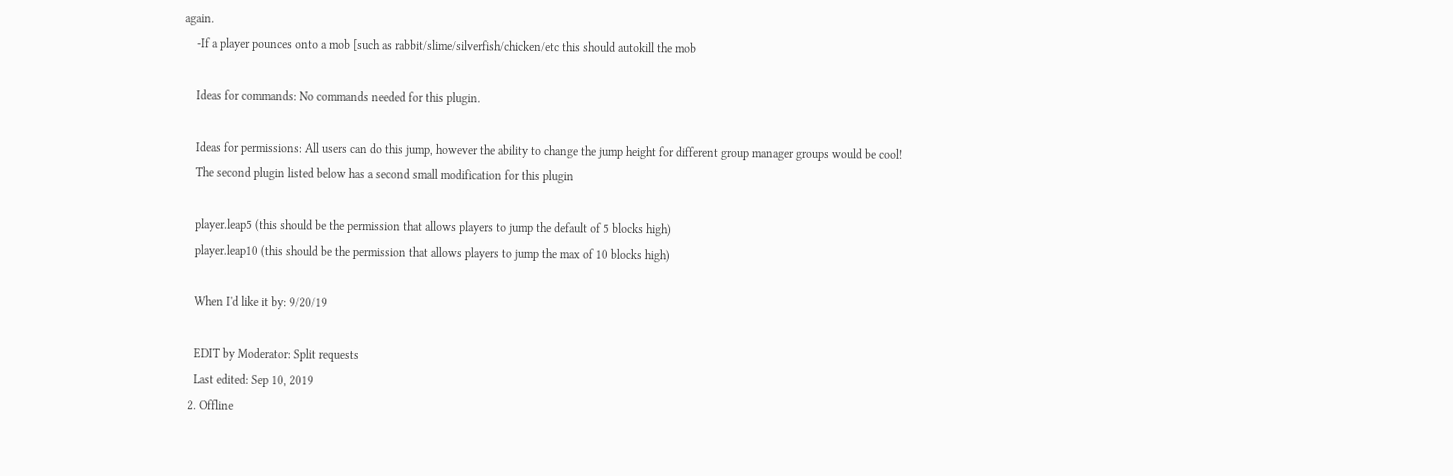again.
    -If a player pounces onto a mob [such as rabbit/slime/silverfish/chicken/etc this should autokill the mob

    Ideas for commands: No commands needed for this plugin.

    Ideas for permissions: All users can do this jump, however the ability to change the jump height for different group manager groups would be cool!
    The second plugin listed below has a second small modification for this plugin

    player.leap5 (this should be the permission that allows players to jump the default of 5 blocks high)
    player.leap10 (this should be the permission that allows players to jump the max of 10 blocks high)

    When I'd like it by: 9/20/19

    EDIT by Moderator: Split requests
    Last edited: Sep 10, 2019
  2. Offline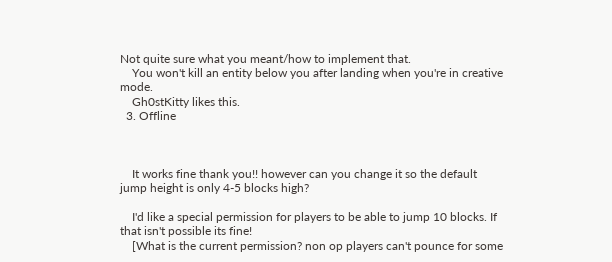Not quite sure what you meant/how to implement that.
    You won't kill an entity below you after landing when you're in creative mode.
    Gh0stKitty likes this.
  3. Offline



    It works fine thank you!! however can you change it so the default jump height is only 4-5 blocks high?

    I'd like a special permission for players to be able to jump 10 blocks. If that isn't possible its fine!
    [What is the current permission? non op players can't pounce for some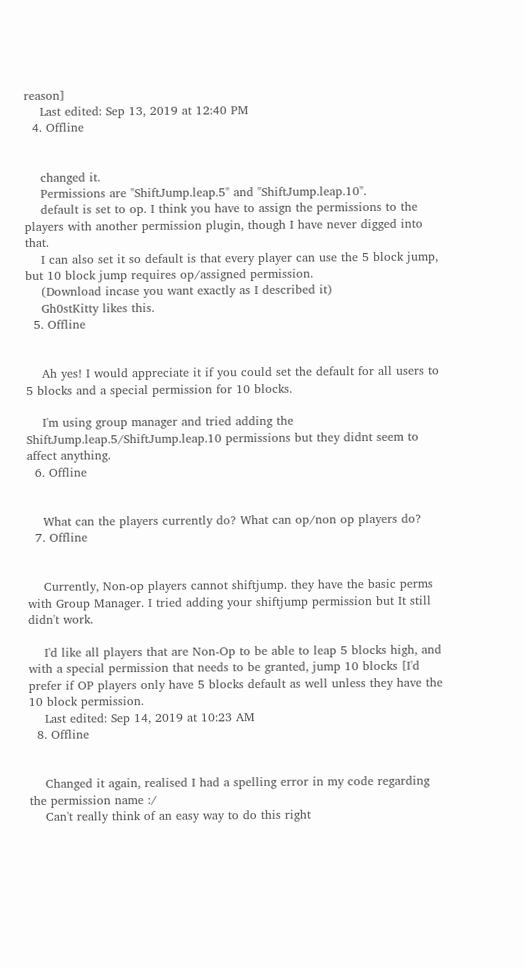reason]
    Last edited: Sep 13, 2019 at 12:40 PM
  4. Offline


    changed it.
    Permissions are "ShiftJump.leap.5" and "ShiftJump.leap.10".
    default is set to op. I think you have to assign the permissions to the players with another permission plugin, though I have never digged into that.
    I can also set it so default is that every player can use the 5 block jump, but 10 block jump requires op/assigned permission.
    (Download incase you want exactly as I described it)
    Gh0stKitty likes this.
  5. Offline


    Ah yes! I would appreciate it if you could set the default for all users to 5 blocks and a special permission for 10 blocks.

    I'm using group manager and tried adding the ShiftJump.leap.5/ShiftJump.leap.10 permissions but they didnt seem to affect anything.
  6. Offline


    What can the players currently do? What can op/non op players do?
  7. Offline


    Currently, Non-op players cannot shiftjump. they have the basic perms with Group Manager. I tried adding your shiftjump permission but It still didn't work.

    I'd like all players that are Non-Op to be able to leap 5 blocks high, and with a special permission that needs to be granted, jump 10 blocks [I'd prefer if OP players only have 5 blocks default as well unless they have the 10 block permission.
    Last edited: Sep 14, 2019 at 10:23 AM
  8. Offline


    Changed it again, realised I had a spelling error in my code regarding the permission name :/
    Can't really think of an easy way to do this right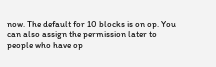now. The default for 10 blocks is on op. You can also assign the permission later to people who have op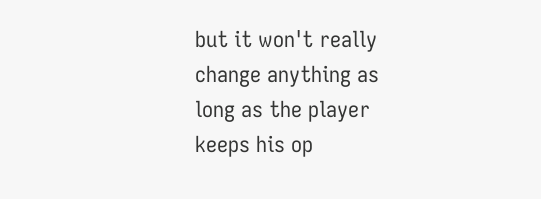but it won't really change anything as long as the player keeps his op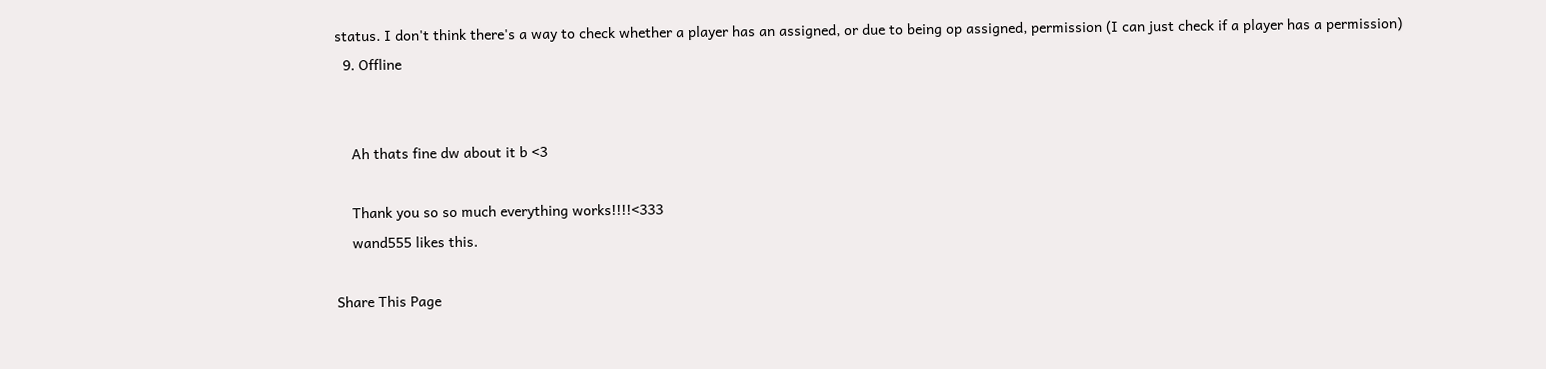status. I don't think there's a way to check whether a player has an assigned, or due to being op assigned, permission (I can just check if a player has a permission)
  9. Offline


    Ah thats fine dw about it b <3

    Thank you so so much everything works!!!!<333
    wand555 likes this.

Share This Page